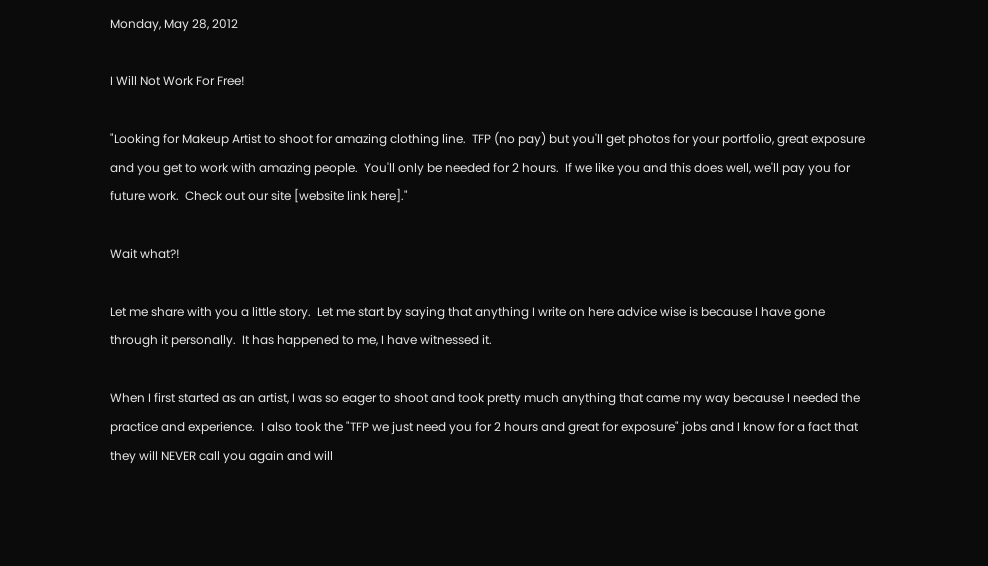Monday, May 28, 2012

I Will Not Work For Free!

"Looking for Makeup Artist to shoot for amazing clothing line.  TFP (no pay) but you'll get photos for your portfolio, great exposure and you get to work with amazing people.  You'll only be needed for 2 hours.  If we like you and this does well, we'll pay you for future work.  Check out our site [website link here]."

Wait what?!

Let me share with you a little story.  Let me start by saying that anything I write on here advice wise is because I have gone through it personally.  It has happened to me, I have witnessed it.

When I first started as an artist, I was so eager to shoot and took pretty much anything that came my way because I needed the practice and experience.  I also took the "TFP we just need you for 2 hours and great for exposure" jobs and I know for a fact that they will NEVER call you again and will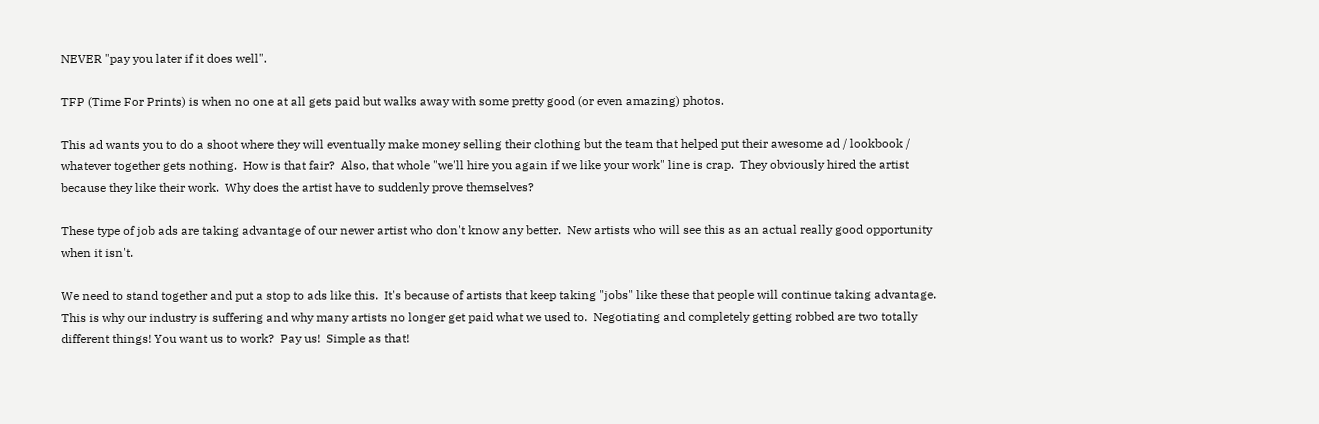NEVER "pay you later if it does well".

TFP (Time For Prints) is when no one at all gets paid but walks away with some pretty good (or even amazing) photos.

This ad wants you to do a shoot where they will eventually make money selling their clothing but the team that helped put their awesome ad / lookbook / whatever together gets nothing.  How is that fair?  Also, that whole "we'll hire you again if we like your work" line is crap.  They obviously hired the artist because they like their work.  Why does the artist have to suddenly prove themselves?

These type of job ads are taking advantage of our newer artist who don't know any better.  New artists who will see this as an actual really good opportunity when it isn't.

We need to stand together and put a stop to ads like this.  It's because of artists that keep taking "jobs" like these that people will continue taking advantage.  This is why our industry is suffering and why many artists no longer get paid what we used to.  Negotiating and completely getting robbed are two totally different things! You want us to work?  Pay us!  Simple as that!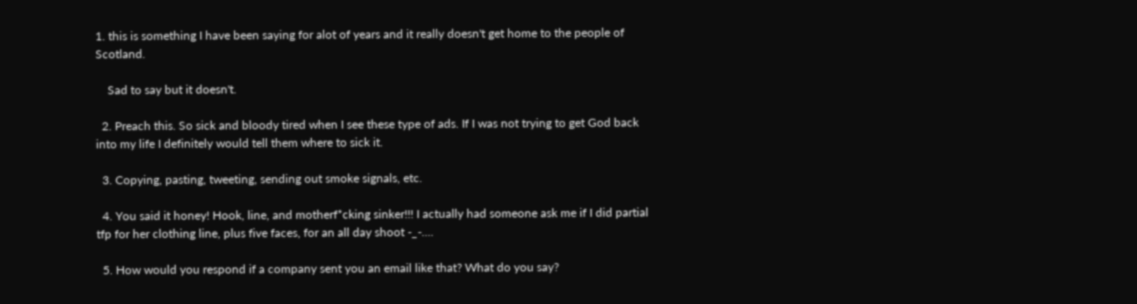1. this is something I have been saying for alot of years and it really doesn't get home to the people of Scotland.

    Sad to say but it doesn't.

  2. Preach this. So sick and bloody tired when I see these type of ads. If I was not trying to get God back into my life I definitely would tell them where to sick it.

  3. Copying, pasting, tweeting, sending out smoke signals, etc.

  4. You said it honey! Hook, line, and motherf*cking sinker!!! I actually had someone ask me if I did partial tfp for her clothing line, plus five faces, for an all day shoot -_-....

  5. How would you respond if a company sent you an email like that? What do you say?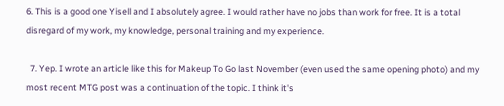6. This is a good one Yisell and I absolutely agree. I would rather have no jobs than work for free. It is a total disregard of my work, my knowledge, personal training and my experience.

  7. Yep. I wrote an article like this for Makeup To Go last November (even used the same opening photo) and my most recent MTG post was a continuation of the topic. I think it's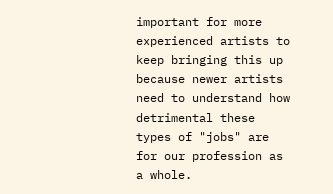important for more experienced artists to keep bringing this up because newer artists need to understand how detrimental these types of "jobs" are for our profession as a whole.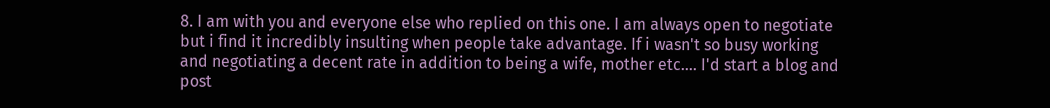8. I am with you and everyone else who replied on this one. I am always open to negotiate but i find it incredibly insulting when people take advantage. If i wasn't so busy working and negotiating a decent rate in addition to being a wife, mother etc.... I'd start a blog and post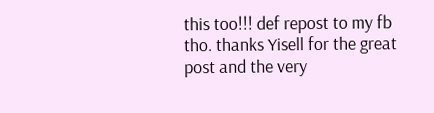this too!!! def repost to my fb tho. thanks Yisell for the great post and the very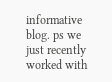informative blog. ps we just recently worked with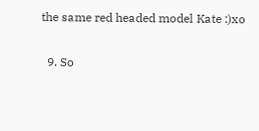the same red headed model Kate :)xo

  9. So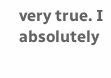very true. I absolutely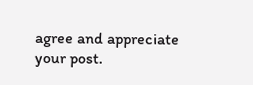agree and appreciate your post.